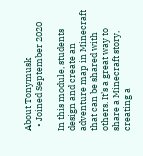About Tonymusk
  • Joined September 2020

In this module, students design and create an adventure map in Minecraft that can be shared with others. It’s a great way to share a Minecraft story, creating a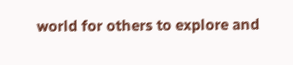world for others to explore and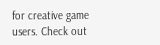for creative game users. Check out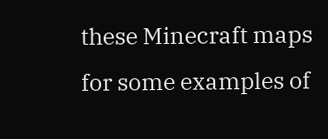these Minecraft maps for some examples of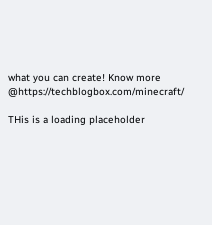what you can create! Know more @https://techblogbox.com/minecraft/

THis is a loading placeholder